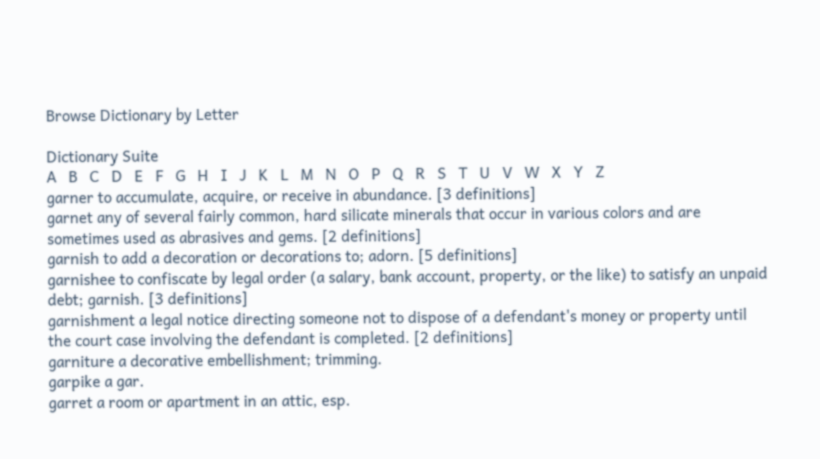Browse Dictionary by Letter

Dictionary Suite
A   B   C   D   E   F   G   H   I   J   K   L   M   N   O   P   Q   R   S   T   U   V   W   X   Y   Z
garner to accumulate, acquire, or receive in abundance. [3 definitions]
garnet any of several fairly common, hard silicate minerals that occur in various colors and are sometimes used as abrasives and gems. [2 definitions]
garnish to add a decoration or decorations to; adorn. [5 definitions]
garnishee to confiscate by legal order (a salary, bank account, property, or the like) to satisfy an unpaid debt; garnish. [3 definitions]
garnishment a legal notice directing someone not to dispose of a defendant's money or property until the court case involving the defendant is completed. [2 definitions]
garniture a decorative embellishment; trimming.
garpike a gar.
garret a room or apartment in an attic, esp.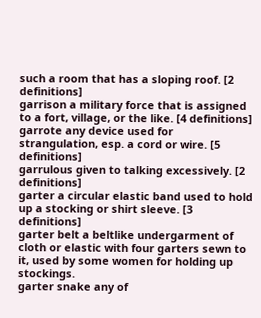such a room that has a sloping roof. [2 definitions]
garrison a military force that is assigned to a fort, village, or the like. [4 definitions]
garrote any device used for strangulation, esp. a cord or wire. [5 definitions]
garrulous given to talking excessively. [2 definitions]
garter a circular elastic band used to hold up a stocking or shirt sleeve. [3 definitions]
garter belt a beltlike undergarment of cloth or elastic with four garters sewn to it, used by some women for holding up stockings.
garter snake any of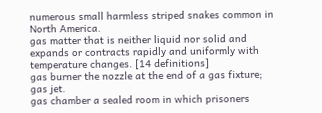numerous small harmless striped snakes common in North America.
gas matter that is neither liquid nor solid and expands or contracts rapidly and uniformly with temperature changes. [14 definitions]
gas burner the nozzle at the end of a gas fixture; gas jet.
gas chamber a sealed room in which prisoners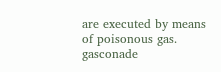are executed by means of poisonous gas.
gasconade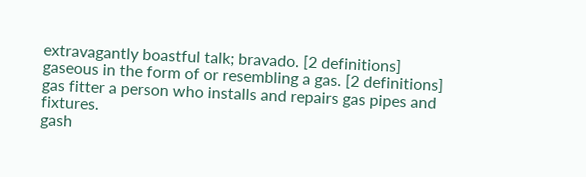extravagantly boastful talk; bravado. [2 definitions]
gaseous in the form of or resembling a gas. [2 definitions]
gas fitter a person who installs and repairs gas pipes and fixtures.
gash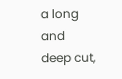a long and deep cut,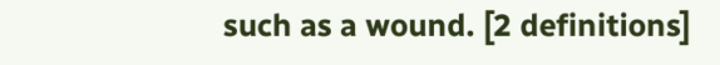such as a wound. [2 definitions]